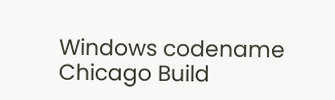Windows codename Chicago Build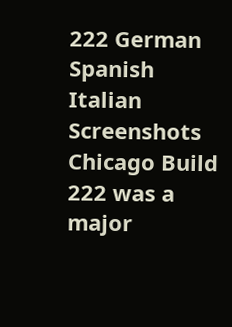222 German Spanish Italian Screenshots
Chicago Build 222 was a major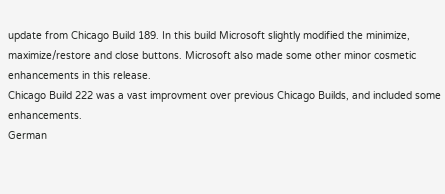update from Chicago Build 189. In this build Microsoft slightly modified the minimize,
maximize/restore and close buttons. Microsoft also made some other minor cosmetic enhancements in this release.
Chicago Build 222 was a vast improvment over previous Chicago Builds, and included some enhancements.
German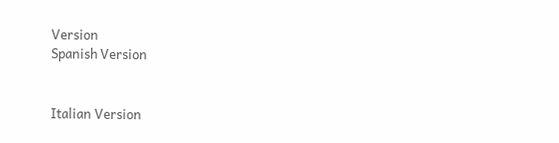Version
Spanish Version


Italian Version